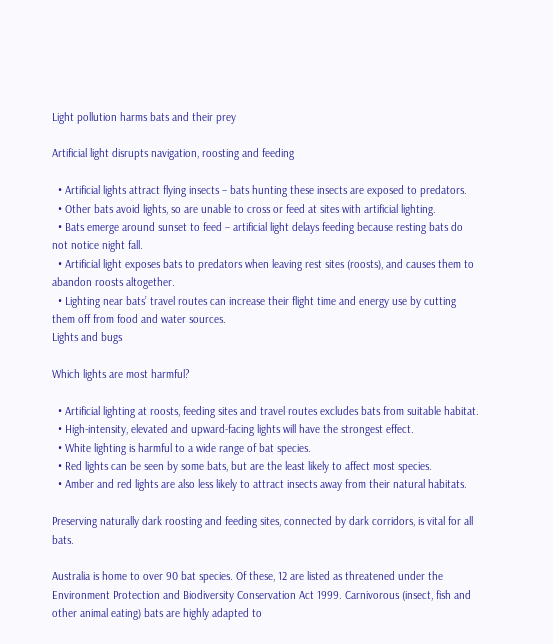Light pollution harms bats and their prey

Artificial light disrupts navigation, roosting and feeding

  • Artificial lights attract flying insects – bats hunting these insects are exposed to predators.
  • Other bats avoid lights, so are unable to cross or feed at sites with artificial lighting.
  • Bats emerge around sunset to feed – artificial light delays feeding because resting bats do not notice night fall.
  • Artificial light exposes bats to predators when leaving rest sites (roosts), and causes them to abandon roosts altogether.
  • Lighting near bats’ travel routes can increase their flight time and energy use by cutting them off from food and water sources.
Lights and bugs

Which lights are most harmful?

  • Artificial lighting at roosts, feeding sites and travel routes excludes bats from suitable habitat.
  • High-intensity, elevated and upward-facing lights will have the strongest effect.
  • White lighting is harmful to a wide range of bat species.
  • Red lights can be seen by some bats, but are the least likely to affect most species.
  • Amber and red lights are also less likely to attract insects away from their natural habitats.

Preserving naturally dark roosting and feeding sites, connected by dark corridors, is vital for all bats.

Australia is home to over 90 bat species. Of these, 12 are listed as threatened under the Environment Protection and Biodiversity Conservation Act 1999. Carnivorous (insect, fish and other animal eating) bats are highly adapted to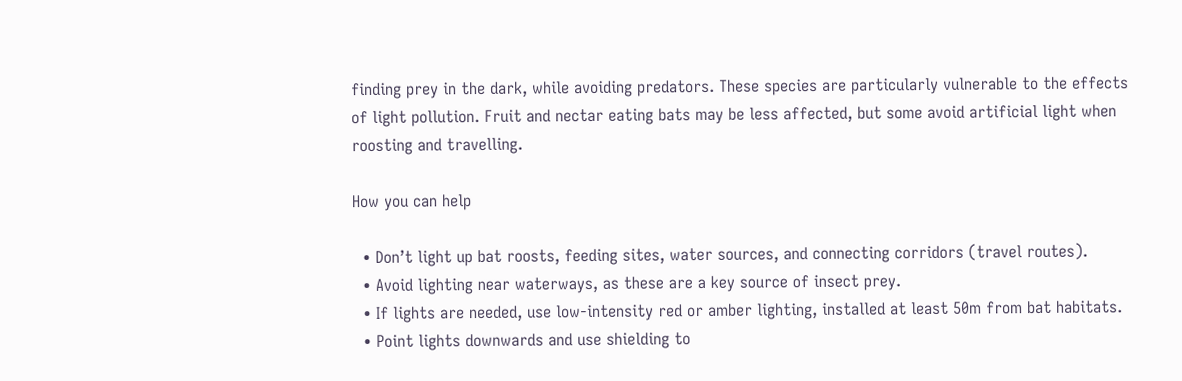finding prey in the dark, while avoiding predators. These species are particularly vulnerable to the effects of light pollution. Fruit and nectar eating bats may be less affected, but some avoid artificial light when roosting and travelling.

How you can help

  • Don’t light up bat roosts, feeding sites, water sources, and connecting corridors (travel routes).
  • Avoid lighting near waterways, as these are a key source of insect prey.
  • If lights are needed, use low-intensity red or amber lighting, installed at least 50m from bat habitats.
  • Point lights downwards and use shielding to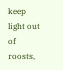keep light out of roosts,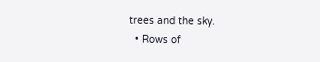trees and the sky.
  • Rows of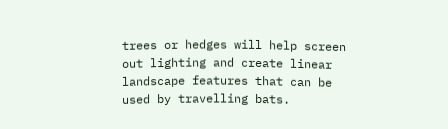trees or hedges will help screen out lighting and create linear landscape features that can be used by travelling bats.